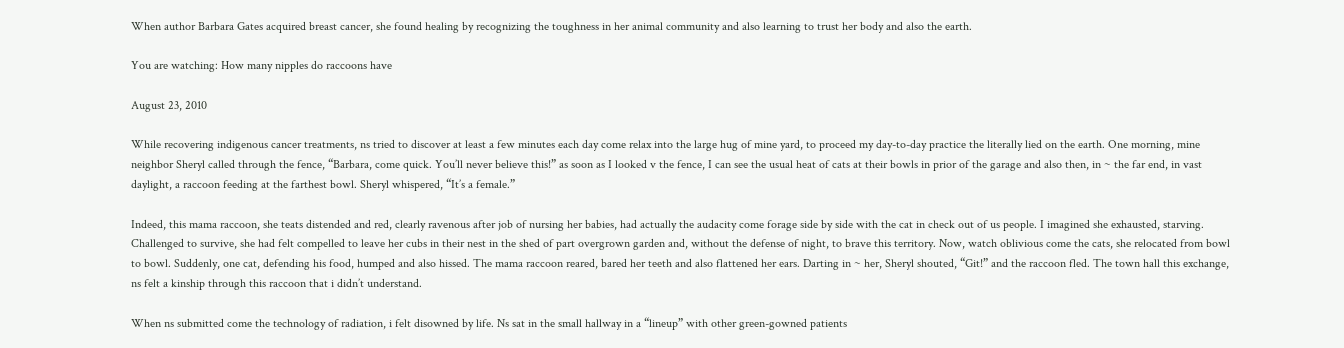When author Barbara Gates acquired breast cancer, she found healing by recognizing the toughness in her animal community and also learning to trust her body and also the earth.

You are watching: How many nipples do raccoons have

August 23, 2010

While recovering indigenous cancer treatments, ns tried to discover at least a few minutes each day come relax into the large hug of mine yard, to proceed my day-to-day practice the literally lied on the earth. One morning, mine neighbor Sheryl called through the fence, “Barbara, come quick. You’ll never believe this!” as soon as I looked v the fence, I can see the usual heat of cats at their bowls in prior of the garage and also then, in ~ the far end, in vast daylight, a raccoon feeding at the farthest bowl. Sheryl whispered, “It’s a female.”

Indeed, this mama raccoon, she teats distended and red, clearly ravenous after job of nursing her babies, had actually the audacity come forage side by side with the cat in check out of us people. I imagined she exhausted, starving. Challenged to survive, she had felt compelled to leave her cubs in their nest in the shed of part overgrown garden and, without the defense of night, to brave this territory. Now, watch oblivious come the cats, she relocated from bowl to bowl. Suddenly, one cat, defending his food, humped and also hissed. The mama raccoon reared, bared her teeth and also flattened her ears. Darting in ~ her, Sheryl shouted, “Git!” and the raccoon fled. The town hall this exchange, ns felt a kinship through this raccoon that i didn’t understand.

When ns submitted come the technology of radiation, i felt disowned by life. Ns sat in the small hallway in a “lineup” with other green-gowned patients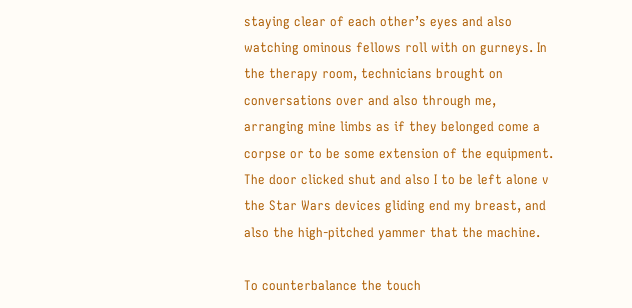staying clear of each other’s eyes and also watching ominous fellows roll with on gurneys. In the therapy room, technicians brought on conversations over and also through me, arranging mine limbs as if they belonged come a corpse or to be some extension of the equipment. The door clicked shut and also I to be left alone v the Star Wars devices gliding end my breast, and also the high-pitched yammer that the machine.

To counterbalance the touch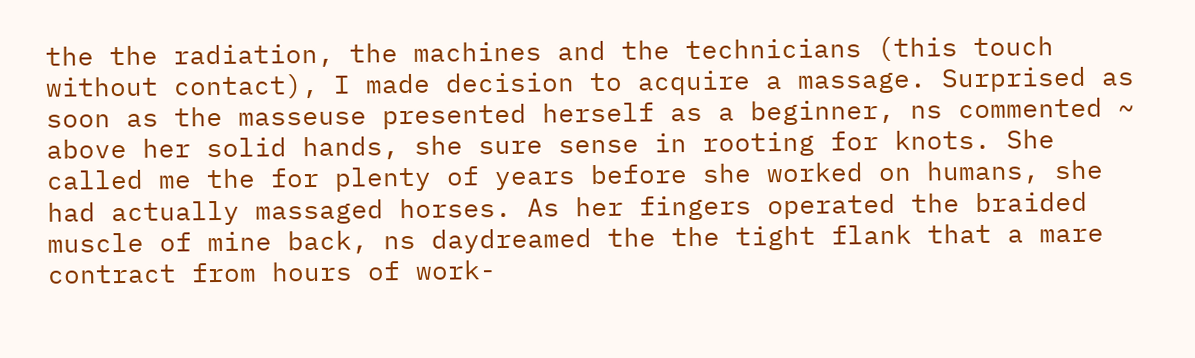the the radiation, the machines and the technicians (this touch without contact), I made decision to acquire a massage. Surprised as soon as the masseuse presented herself as a beginner, ns commented ~ above her solid hands, she sure sense in rooting for knots. She called me the for plenty of years before she worked on humans, she had actually massaged horses. As her fingers operated the braided muscle of mine back, ns daydreamed the the tight flank that a mare contract from hours of work-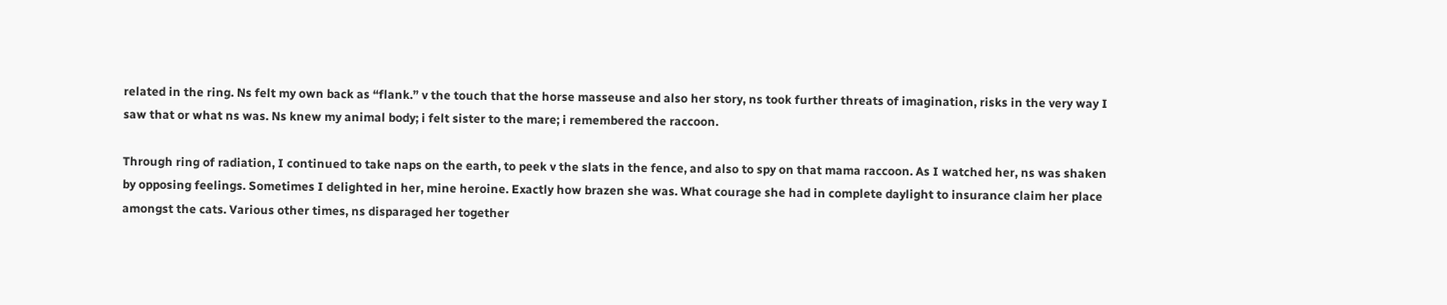related in the ring. Ns felt my own back as “flank.” v the touch that the horse masseuse and also her story, ns took further threats of imagination, risks in the very way I saw that or what ns was. Ns knew my animal body; i felt sister to the mare; i remembered the raccoon.

Through ring of radiation, I continued to take naps on the earth, to peek v the slats in the fence, and also to spy on that mama raccoon. As I watched her, ns was shaken by opposing feelings. Sometimes I delighted in her, mine heroine. Exactly how brazen she was. What courage she had in complete daylight to insurance claim her place amongst the cats. Various other times, ns disparaged her together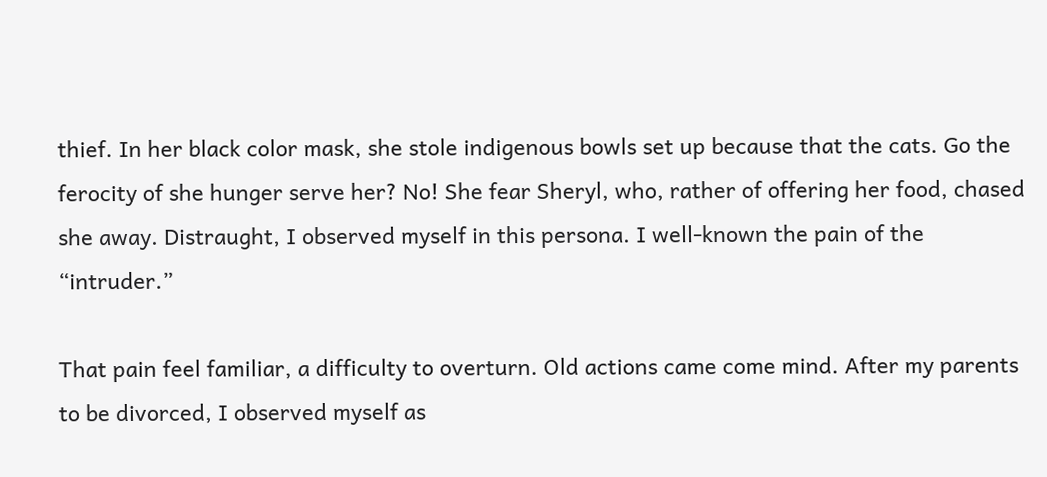thief. In her black color mask, she stole indigenous bowls set up because that the cats. Go the ferocity of she hunger serve her? No! She fear Sheryl, who, rather of offering her food, chased she away. Distraught, I observed myself in this persona. I well-known the pain of the “intruder.”

That pain feel familiar, a difficulty to overturn. Old actions came come mind. After my parents to be divorced, I observed myself as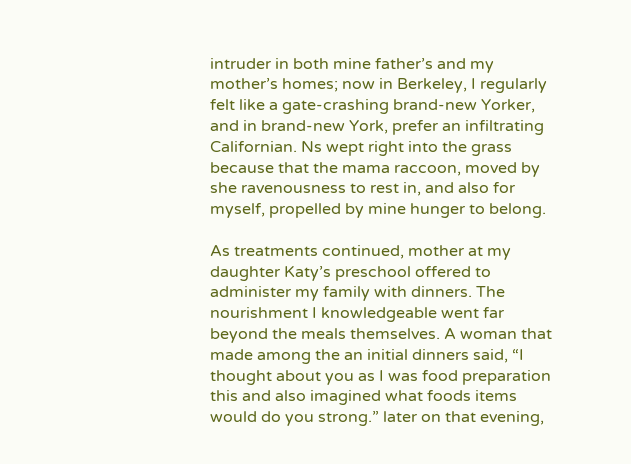intruder in both mine father’s and my mother’s homes; now in Berkeley, I regularly felt like a gate-crashing brand-new Yorker, and in brand-new York, prefer an infiltrating Californian. Ns wept right into the grass because that the mama raccoon, moved by she ravenousness to rest in, and also for myself, propelled by mine hunger to belong.

As treatments continued, mother at my daughter Katy’s preschool offered to administer my family with dinners. The nourishment I knowledgeable went far beyond the meals themselves. A woman that made among the an initial dinners said, “I thought about you as I was food preparation this and also imagined what foods items would do you strong.” later on that evening,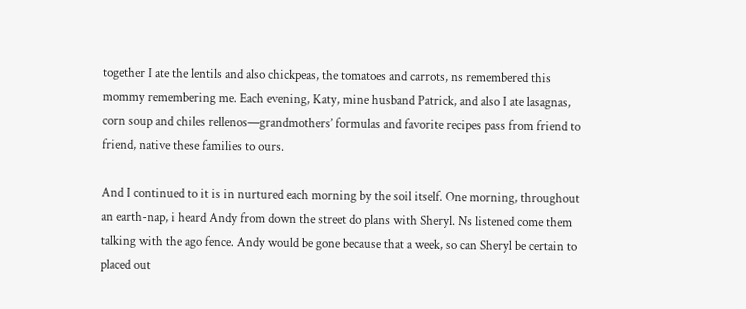together I ate the lentils and also chickpeas, the tomatoes and carrots, ns remembered this mommy remembering me. Each evening, Katy, mine husband Patrick, and also I ate lasagnas, corn soup and chiles rellenos—grandmothers’ formulas and favorite recipes pass from friend to friend, native these families to ours.

And I continued to it is in nurtured each morning by the soil itself. One morning, throughout an earth-nap, i heard Andy from down the street do plans with Sheryl. Ns listened come them talking with the ago fence. Andy would be gone because that a week, so can Sheryl be certain to placed out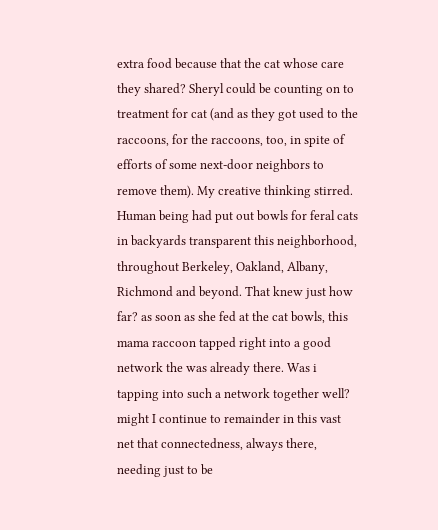extra food because that the cat whose care they shared? Sheryl could be counting on to treatment for cat (and as they got used to the raccoons, for the raccoons, too, in spite of efforts of some next-door neighbors to remove them). My creative thinking stirred. Human being had put out bowls for feral cats in backyards transparent this neighborhood, throughout Berkeley, Oakland, Albany, Richmond and beyond. That knew just how far? as soon as she fed at the cat bowls, this mama raccoon tapped right into a good network the was already there. Was i tapping into such a network together well? might I continue to remainder in this vast net that connectedness, always there, needing just to be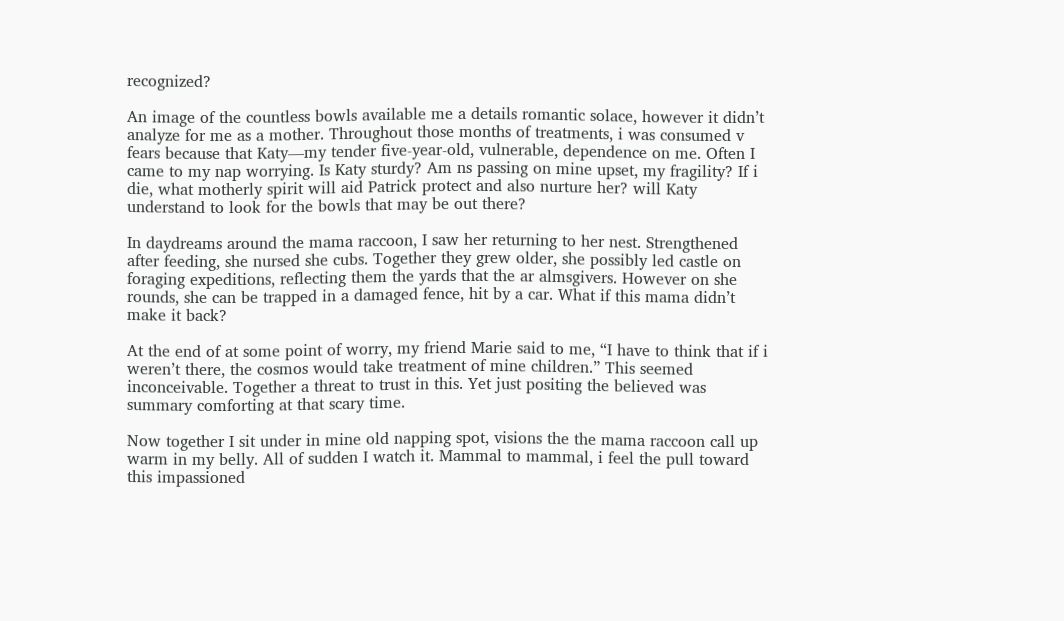recognized?

An image of the countless bowls available me a details romantic solace, however it didn’t analyze for me as a mother. Throughout those months of treatments, i was consumed v fears because that Katy—my tender five-year-old, vulnerable, dependence on me. Often I came to my nap worrying. Is Katy sturdy? Am ns passing on mine upset, my fragility? If i die, what motherly spirit will aid Patrick protect and also nurture her? will Katy understand to look for the bowls that may be out there?

In daydreams around the mama raccoon, I saw her returning to her nest. Strengthened after feeding, she nursed she cubs. Together they grew older, she possibly led castle on foraging expeditions, reflecting them the yards that the ar almsgivers. However on she rounds, she can be trapped in a damaged fence, hit by a car. What if this mama didn’t make it back?

At the end of at some point of worry, my friend Marie said to me, “I have to think that if i weren’t there, the cosmos would take treatment of mine children.” This seemed inconceivable. Together a threat to trust in this. Yet just positing the believed was summary comforting at that scary time.

Now together I sit under in mine old napping spot, visions the the mama raccoon call up warm in my belly. All of sudden I watch it. Mammal to mammal, i feel the pull toward this impassioned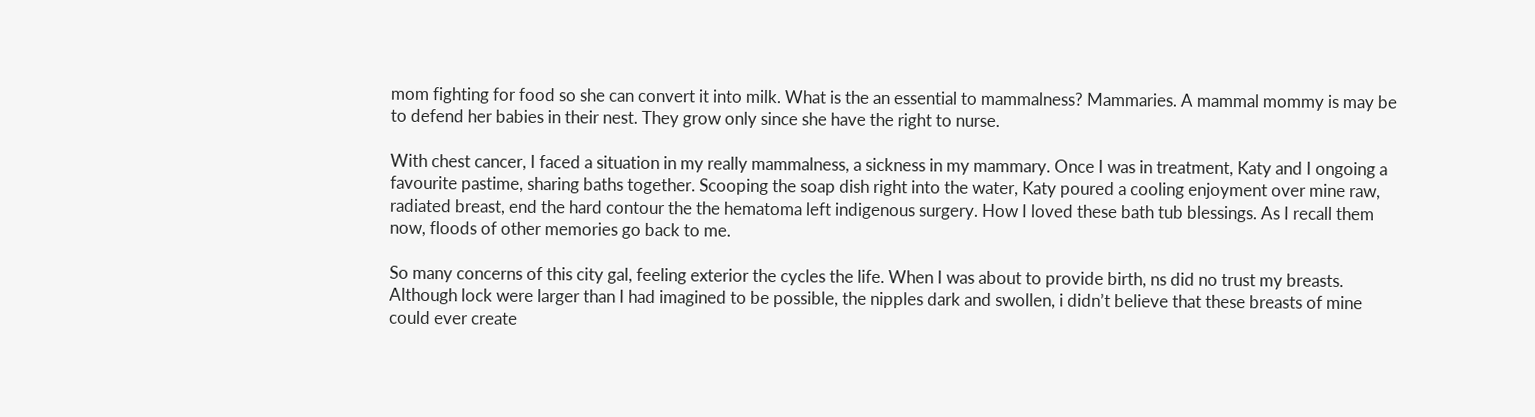mom fighting for food so she can convert it into milk. What is the an essential to mammalness? Mammaries. A mammal mommy is may be to defend her babies in their nest. They grow only since she have the right to nurse.

With chest cancer, I faced a situation in my really mammalness, a sickness in my mammary. Once I was in treatment, Katy and I ongoing a favourite pastime, sharing baths together. Scooping the soap dish right into the water, Katy poured a cooling enjoyment over mine raw, radiated breast, end the hard contour the the hematoma left indigenous surgery. How I loved these bath tub blessings. As I recall them now, floods of other memories go back to me.

So many concerns of this city gal, feeling exterior the cycles the life. When I was about to provide birth, ns did no trust my breasts. Although lock were larger than I had imagined to be possible, the nipples dark and swollen, i didn’t believe that these breasts of mine could ever create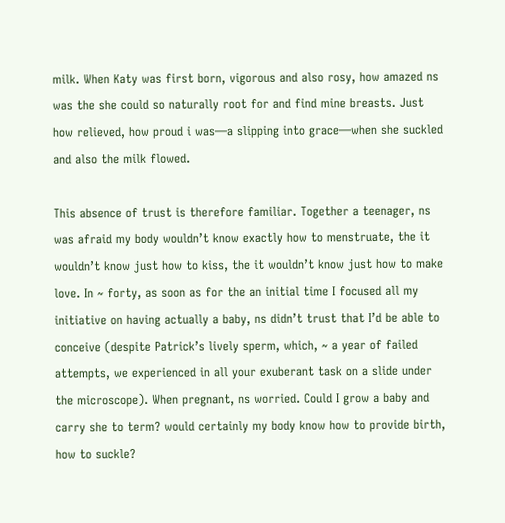milk. When Katy was first born, vigorous and also rosy, how amazed ns was the she could so naturally root for and find mine breasts. Just how relieved, how proud i was—a slipping into grace—when she suckled and also the milk flowed.

This absence of trust is therefore familiar. Together a teenager, ns was afraid my body wouldn’t know exactly how to menstruate, the it wouldn’t know just how to kiss, the it wouldn’t know just how to make love. In ~ forty, as soon as for the an initial time I focused all my initiative on having actually a baby, ns didn’t trust that I’d be able to conceive (despite Patrick’s lively sperm, which, ~ a year of failed attempts, we experienced in all your exuberant task on a slide under the microscope). When pregnant, ns worried. Could I grow a baby and carry she to term? would certainly my body know how to provide birth, how to suckle?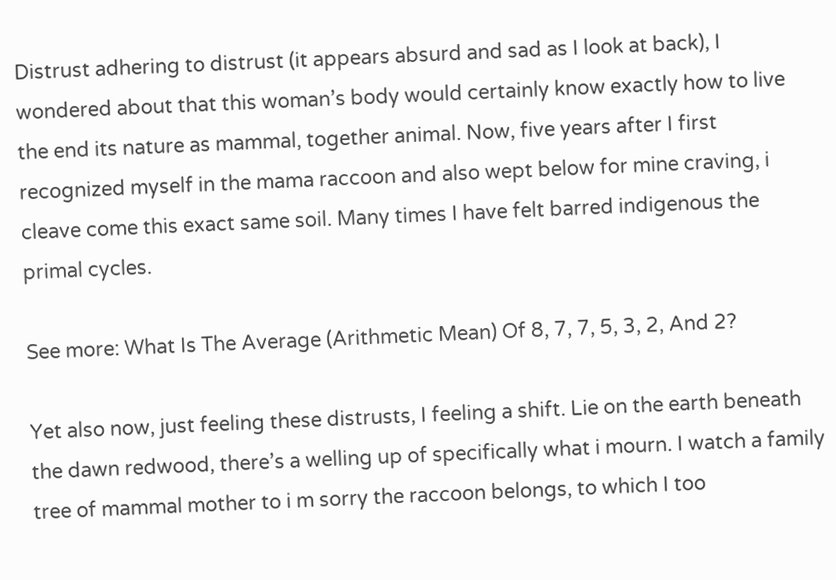Distrust adhering to distrust (it appears absurd and sad as I look at back), I wondered about that this woman’s body would certainly know exactly how to live the end its nature as mammal, together animal. Now, five years after I first recognized myself in the mama raccoon and also wept below for mine craving, i cleave come this exact same soil. Many times I have felt barred indigenous the primal cycles.

See more: What Is The Average (Arithmetic Mean) Of 8, 7, 7, 5, 3, 2, And 2?

Yet also now, just feeling these distrusts, I feeling a shift. Lie on the earth beneath the dawn redwood, there’s a welling up of specifically what i mourn. I watch a family tree of mammal mother to i m sorry the raccoon belongs, to which I too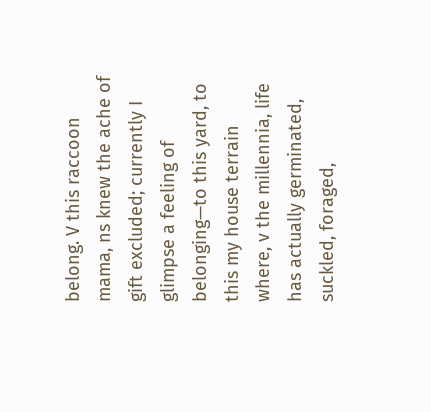belong. V this raccoon mama, ns knew the ache of gift excluded; currently I glimpse a feeling of belonging—to this yard, to this my house terrain where, v the millennia, life has actually germinated, suckled, foraged,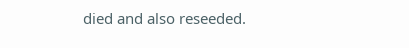died and also reseeded.